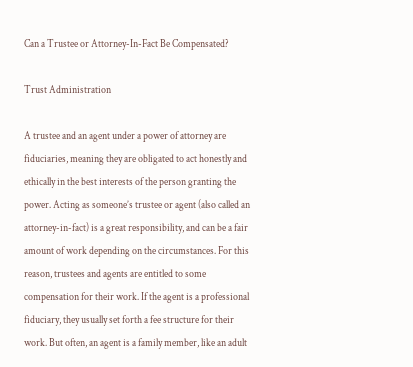Can a Trustee or Attorney-In-Fact Be Compensated?

Trust Administration

A trustee and an agent under a power of attorney are fiduciaries, meaning they are obligated to act honestly and ethically in the best interests of the person granting the power. Acting as someone’s trustee or agent (also called an attorney-in-fact) is a great responsibility, and can be a fair amount of work depending on the circumstances. For this reason, trustees and agents are entitled to some compensation for their work. If the agent is a professional fiduciary, they usually set forth a fee structure for their work. But often, an agent is a family member, like an adult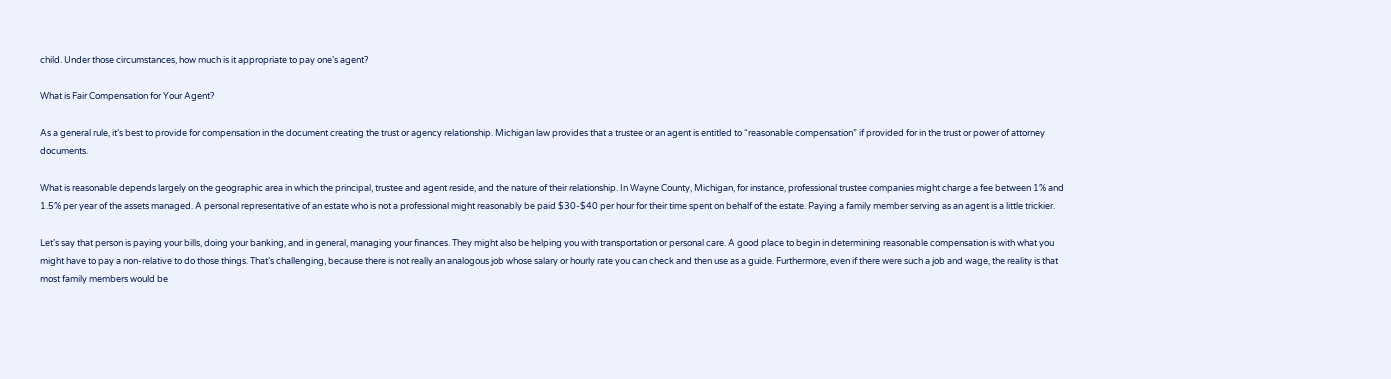child. Under those circumstances, how much is it appropriate to pay one’s agent?

What is Fair Compensation for Your Agent?

As a general rule, it’s best to provide for compensation in the document creating the trust or agency relationship. Michigan law provides that a trustee or an agent is entitled to “reasonable compensation” if provided for in the trust or power of attorney documents.

What is reasonable depends largely on the geographic area in which the principal, trustee and agent reside, and the nature of their relationship. In Wayne County, Michigan, for instance, professional trustee companies might charge a fee between 1% and 1.5% per year of the assets managed. A personal representative of an estate who is not a professional might reasonably be paid $30-$40 per hour for their time spent on behalf of the estate. Paying a family member serving as an agent is a little trickier.

Let’s say that person is paying your bills, doing your banking, and in general, managing your finances. They might also be helping you with transportation or personal care. A good place to begin in determining reasonable compensation is with what you might have to pay a non-relative to do those things. That’s challenging, because there is not really an analogous job whose salary or hourly rate you can check and then use as a guide. Furthermore, even if there were such a job and wage, the reality is that most family members would be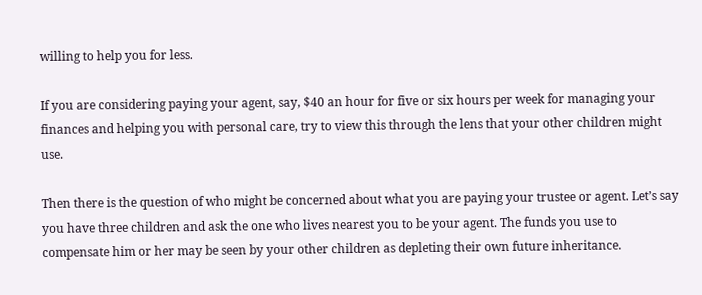willing to help you for less.

If you are considering paying your agent, say, $40 an hour for five or six hours per week for managing your finances and helping you with personal care, try to view this through the lens that your other children might use.

Then there is the question of who might be concerned about what you are paying your trustee or agent. Let’s say you have three children and ask the one who lives nearest you to be your agent. The funds you use to compensate him or her may be seen by your other children as depleting their own future inheritance.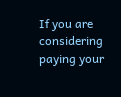If you are considering paying your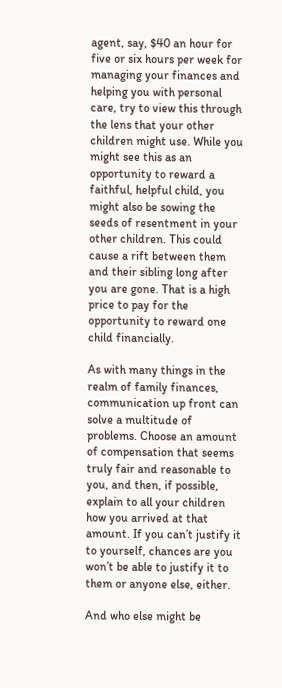agent, say, $40 an hour for five or six hours per week for managing your finances and helping you with personal care, try to view this through the lens that your other children might use. While you might see this as an opportunity to reward a faithful, helpful child, you might also be sowing the seeds of resentment in your other children. This could cause a rift between them and their sibling long after you are gone. That is a high price to pay for the opportunity to reward one child financially.

As with many things in the realm of family finances, communication up front can solve a multitude of problems. Choose an amount of compensation that seems truly fair and reasonable to you, and then, if possible, explain to all your children how you arrived at that amount. If you can’t justify it to yourself, chances are you won’t be able to justify it to them or anyone else, either.

And who else might be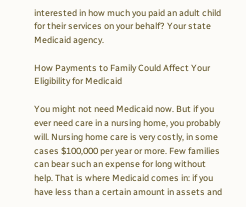interested in how much you paid an adult child for their services on your behalf? Your state Medicaid agency.

How Payments to Family Could Affect Your Eligibility for Medicaid

You might not need Medicaid now. But if you ever need care in a nursing home, you probably will. Nursing home care is very costly, in some cases $100,000 per year or more. Few families can bear such an expense for long without help. That is where Medicaid comes in: if you have less than a certain amount in assets and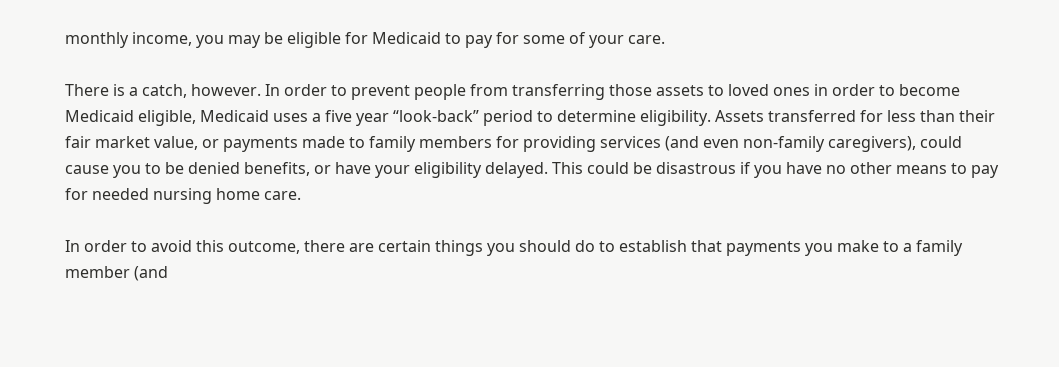monthly income, you may be eligible for Medicaid to pay for some of your care.

There is a catch, however. In order to prevent people from transferring those assets to loved ones in order to become Medicaid eligible, Medicaid uses a five year “look-back” period to determine eligibility. Assets transferred for less than their fair market value, or payments made to family members for providing services (and even non-family caregivers), could cause you to be denied benefits, or have your eligibility delayed. This could be disastrous if you have no other means to pay for needed nursing home care.

In order to avoid this outcome, there are certain things you should do to establish that payments you make to a family member (and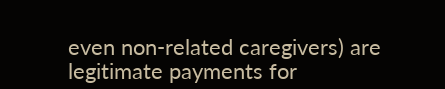even non-related caregivers) are legitimate payments for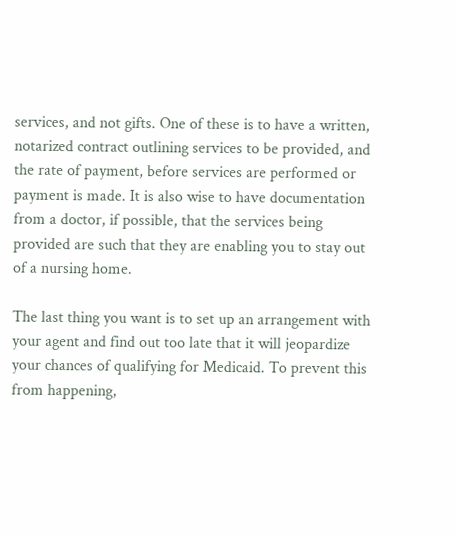services, and not gifts. One of these is to have a written, notarized contract outlining services to be provided, and the rate of payment, before services are performed or payment is made. It is also wise to have documentation from a doctor, if possible, that the services being provided are such that they are enabling you to stay out of a nursing home.

The last thing you want is to set up an arrangement with your agent and find out too late that it will jeopardize your chances of qualifying for Medicaid. To prevent this from happening,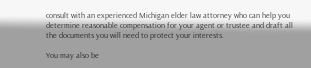consult with an experienced Michigan elder law attorney who can help you determine reasonable compensation for your agent or trustee and draft all the documents you will need to protect your interests.

You may also be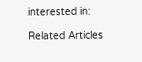interested in:

Related Articles